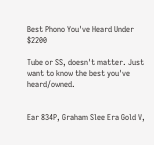Best Phono You've Heard Under $2200

Tube or SS, doesn't matter. Just want to know the best you've heard/owned.


Ear 834P, Graham Slee Era Gold V,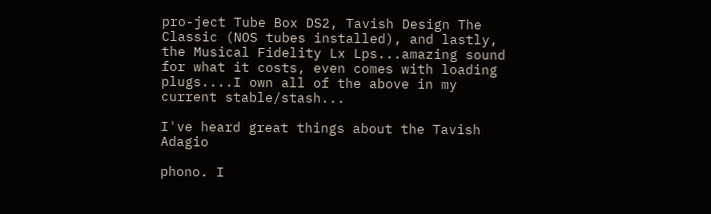pro-ject Tube Box DS2, Tavish Design The Classic (NOS tubes installed), and lastly, the Musical Fidelity Lx Lps...amazing sound for what it costs, even comes with loading plugs....I own all of the above in my current stable/stash...

I've heard great things about the Tavish Adagio

phono. I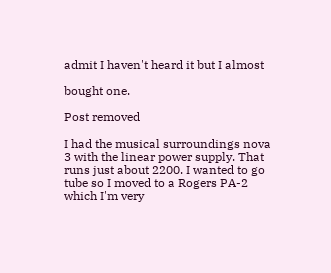admit I haven't heard it but I almost

bought one.

Post removed

I had the musical surroundings nova 3 with the linear power supply. That runs just about 2200. I wanted to go tube so I moved to a Rogers PA-2 which I'm very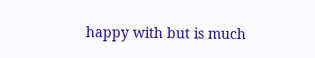happy with but is much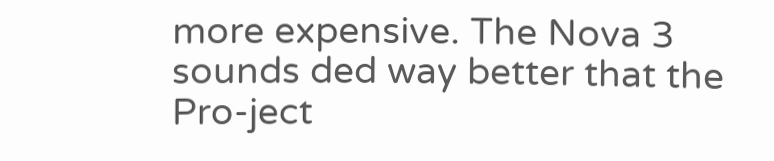more expensive. The Nova 3 sounds ded way better that the Pro-ject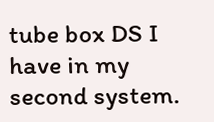tube box DS I have in my second system.